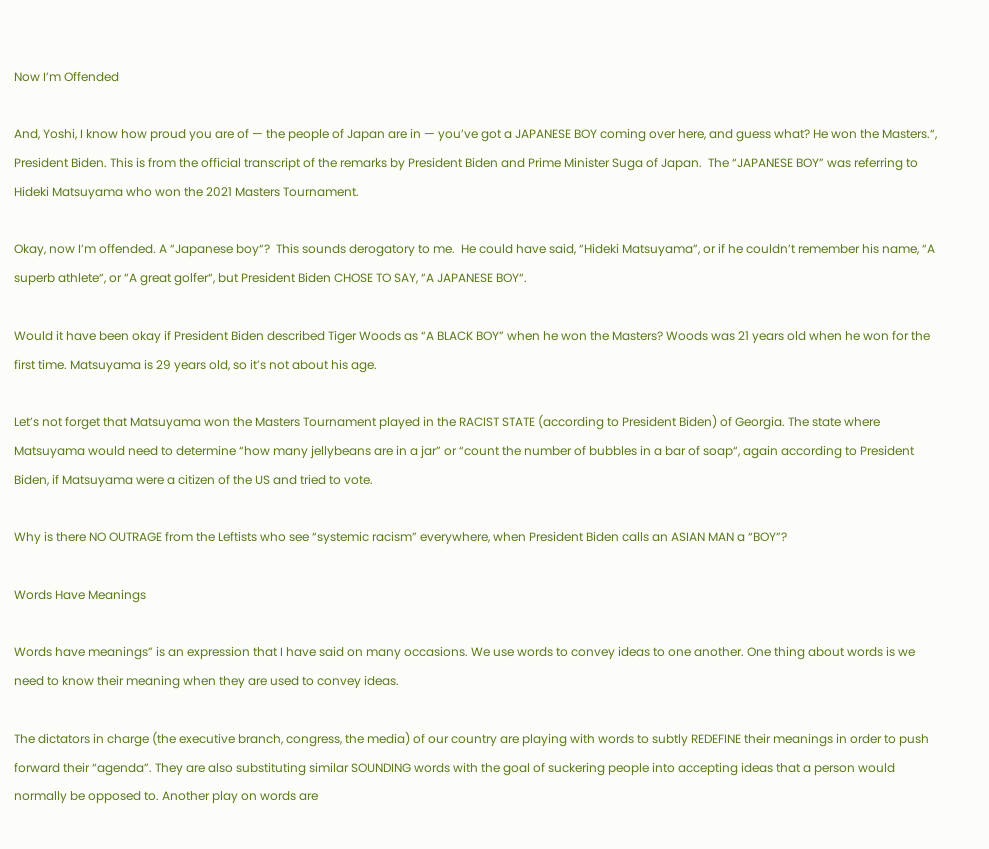Now I’m Offended

And, Yoshi, I know how proud you are of — the people of Japan are in — you’ve got a JAPANESE BOY coming over here, and guess what? He won the Masters.“, President Biden. This is from the official transcript of the remarks by President Biden and Prime Minister Suga of Japan.  The “JAPANESE BOY” was referring to Hideki Matsuyama who won the 2021 Masters Tournament.

Okay, now I’m offended. A “Japanese boy“?  This sounds derogatory to me.  He could have said, “Hideki Matsuyama”, or if he couldn’t remember his name, “A superb athlete“, or “A great golfer“, but President Biden CHOSE TO SAY, “A JAPANESE BOY“.

Would it have been okay if President Biden described Tiger Woods as “A BLACK BOY” when he won the Masters? Woods was 21 years old when he won for the first time. Matsuyama is 29 years old, so it’s not about his age.

Let’s not forget that Matsuyama won the Masters Tournament played in the RACIST STATE (according to President Biden) of Georgia. The state where Matsuyama would need to determine “how many jellybeans are in a jar” or “count the number of bubbles in a bar of soap“, again according to President Biden, if Matsuyama were a citizen of the US and tried to vote.

Why is there NO OUTRAGE from the Leftists who see “systemic racism” everywhere, when President Biden calls an ASIAN MAN a “BOY”?

Words Have Meanings

Words have meanings” is an expression that I have said on many occasions. We use words to convey ideas to one another. One thing about words is we need to know their meaning when they are used to convey ideas.

The dictators in charge (the executive branch, congress, the media) of our country are playing with words to subtly REDEFINE their meanings in order to push forward their “agenda”. They are also substituting similar SOUNDING words with the goal of suckering people into accepting ideas that a person would normally be opposed to. Another play on words are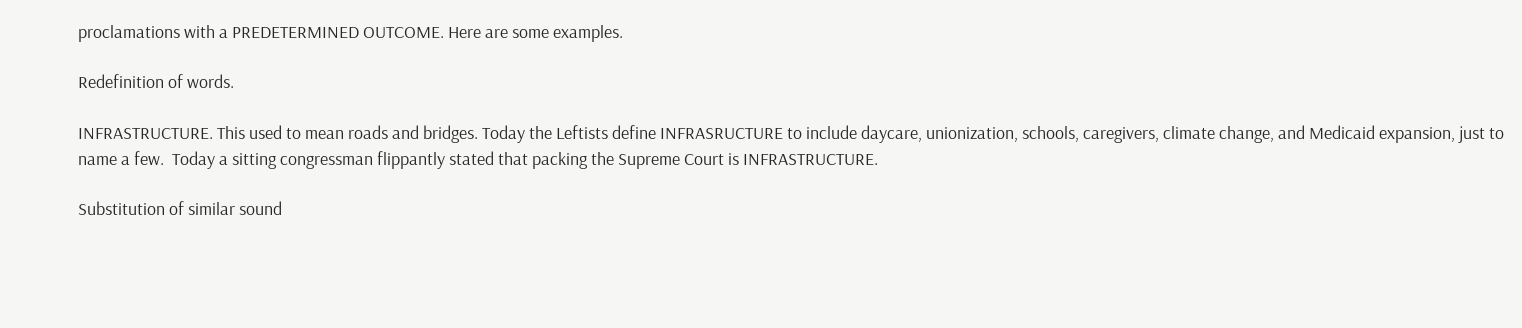proclamations with a PREDETERMINED OUTCOME. Here are some examples.

Redefinition of words.

INFRASTRUCTURE. This used to mean roads and bridges. Today the Leftists define INFRASRUCTURE to include daycare, unionization, schools, caregivers, climate change, and Medicaid expansion, just to name a few.  Today a sitting congressman flippantly stated that packing the Supreme Court is INFRASTRUCTURE.

Substitution of similar sound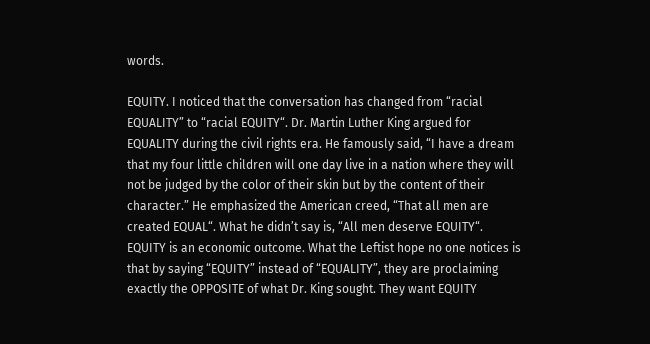words.

EQUITY. I noticed that the conversation has changed from “racial EQUALITY” to “racial EQUITY“. Dr. Martin Luther King argued for EQUALITY during the civil rights era. He famously said, “I have a dream that my four little children will one day live in a nation where they will not be judged by the color of their skin but by the content of their character.” He emphasized the American creed, “That all men are created EQUAL“. What he didn’t say is, “All men deserve EQUITY“.  EQUITY is an economic outcome. What the Leftist hope no one notices is that by saying “EQUITY” instead of “EQUALITY”, they are proclaiming exactly the OPPOSITE of what Dr. King sought. They want EQUITY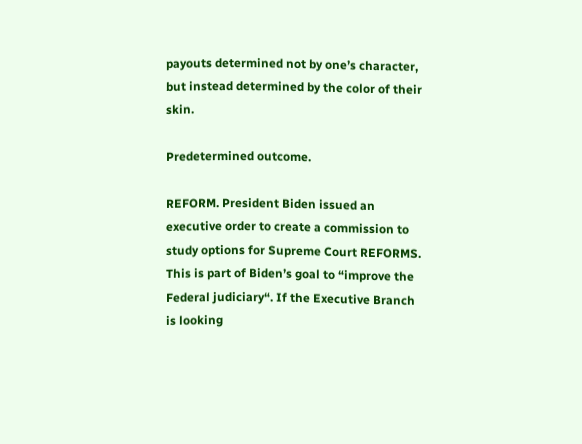payouts determined not by one’s character, but instead determined by the color of their skin.

Predetermined outcome.

REFORM. President Biden issued an executive order to create a commission to study options for Supreme Court REFORMS. This is part of Biden’s goal to “improve the Federal judiciary“. If the Executive Branch is looking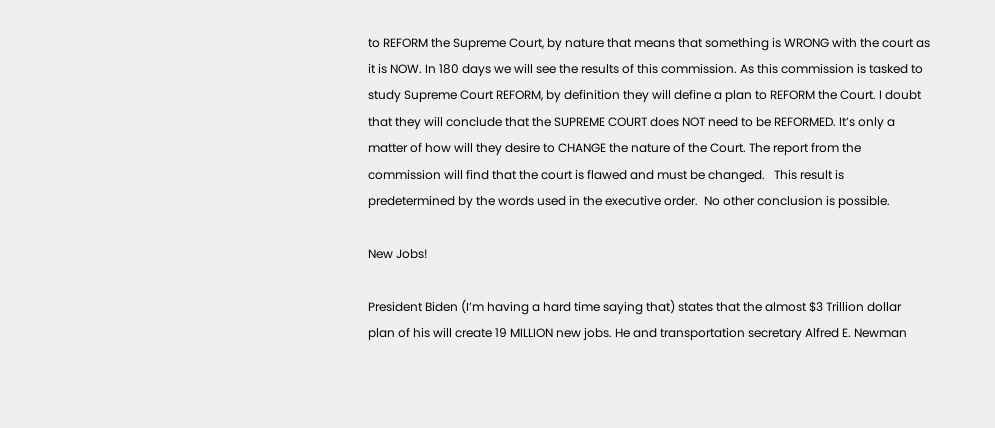to REFORM the Supreme Court, by nature that means that something is WRONG with the court as it is NOW. In 180 days we will see the results of this commission. As this commission is tasked to study Supreme Court REFORM, by definition they will define a plan to REFORM the Court. I doubt that they will conclude that the SUPREME COURT does NOT need to be REFORMED. It’s only a matter of how will they desire to CHANGE the nature of the Court. The report from the commission will find that the court is flawed and must be changed.   This result is predetermined by the words used in the executive order.  No other conclusion is possible.

New Jobs!

President Biden (I’m having a hard time saying that) states that the almost $3 Trillion dollar plan of his will create 19 MILLION new jobs. He and transportation secretary Alfred E. Newman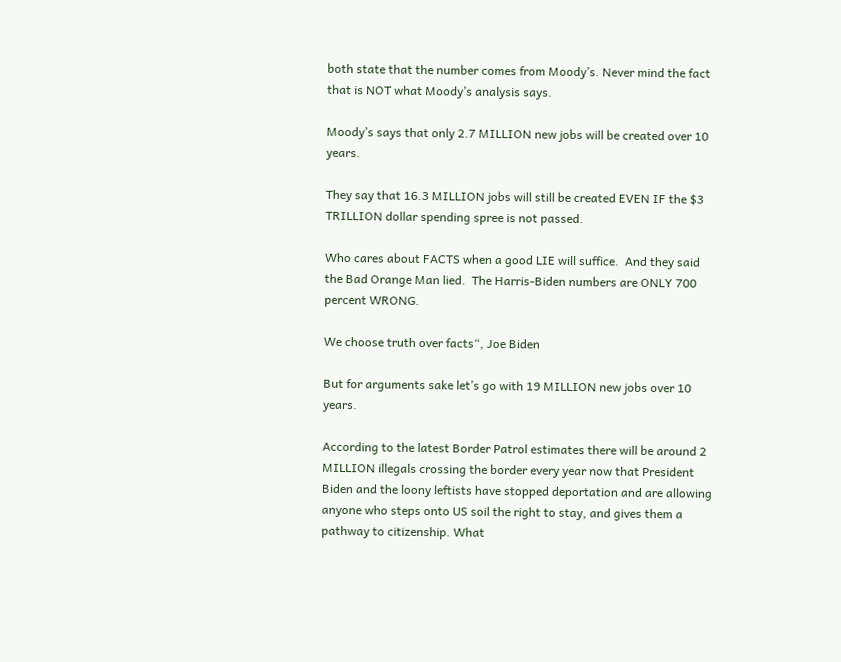both state that the number comes from Moody’s. Never mind the fact that is NOT what Moody’s analysis says.

Moody’s says that only 2.7 MILLION new jobs will be created over 10 years.

They say that 16.3 MILLION jobs will still be created EVEN IF the $3 TRILLION dollar spending spree is not passed.

Who cares about FACTS when a good LIE will suffice.  And they said the Bad Orange Man lied.  The Harris-Biden numbers are ONLY 700 percent WRONG.

We choose truth over facts“, Joe Biden

But for arguments sake let’s go with 19 MILLION new jobs over 10 years.

According to the latest Border Patrol estimates there will be around 2 MILLION illegals crossing the border every year now that President Biden and the loony leftists have stopped deportation and are allowing anyone who steps onto US soil the right to stay, and gives them a pathway to citizenship. What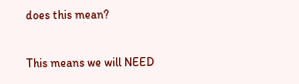does this mean?

This means we will NEED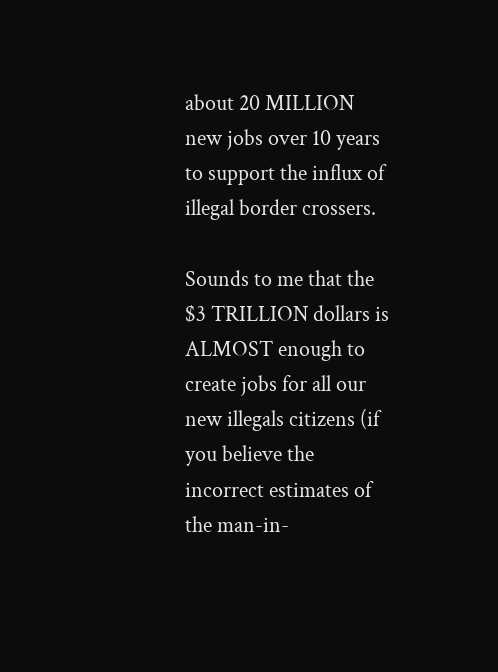about 20 MILLION new jobs over 10 years to support the influx of illegal border crossers.

Sounds to me that the $3 TRILLION dollars is ALMOST enough to create jobs for all our new illegals citizens (if you believe the incorrect estimates of the man-in-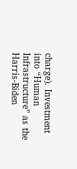charge). Investment into “Human Infrastructure” as the Harris-Biden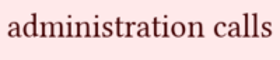administration calls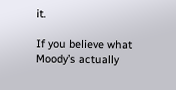it.

If you believe what Moody’s actually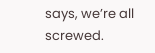says, we’re all screwed.